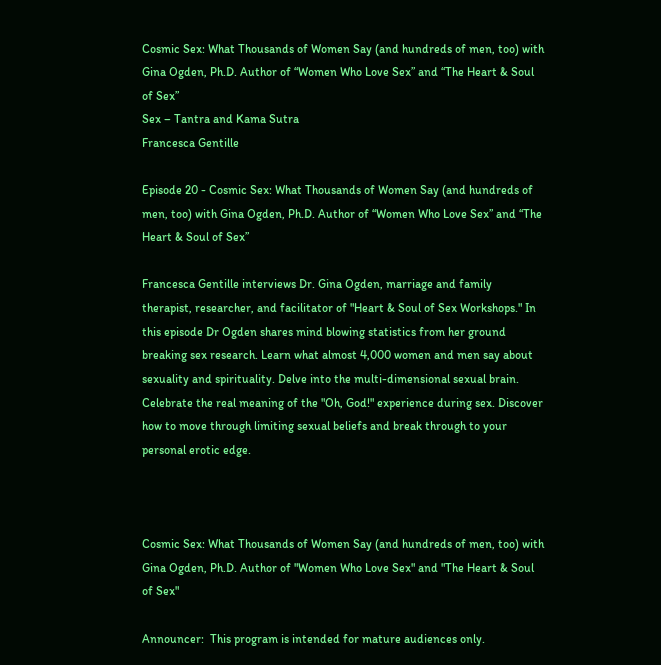Cosmic Sex: What Thousands of Women Say (and hundreds of men, too) with Gina Ogden, Ph.D. Author of “Women Who Love Sex” and “The Heart & Soul of Sex”
Sex – Tantra and Kama Sutra
Francesca Gentille

Episode 20 - Cosmic Sex: What Thousands of Women Say (and hundreds of men, too) with Gina Ogden, Ph.D. Author of “Women Who Love Sex” and “The Heart & Soul of Sex”

Francesca Gentille interviews Dr. Gina Ogden, marriage and family therapist, researcher, and facilitator of "Heart & Soul of Sex Workshops." In this episode Dr Ogden shares mind blowing statistics from her ground breaking sex research. Learn what almost 4,000 women and men say about sexuality and spirituality. Delve into the multi-dimensional sexual brain. Celebrate the real meaning of the "Oh, God!" experience during sex. Discover how to move through limiting sexual beliefs and break through to your personal erotic edge.



Cosmic Sex: What Thousands of Women Say (and hundreds of men, too) with Gina Ogden, Ph.D. Author of "Women Who Love Sex" and "The Heart & Soul of Sex"

Announcer:  This program is intended for mature audiences only.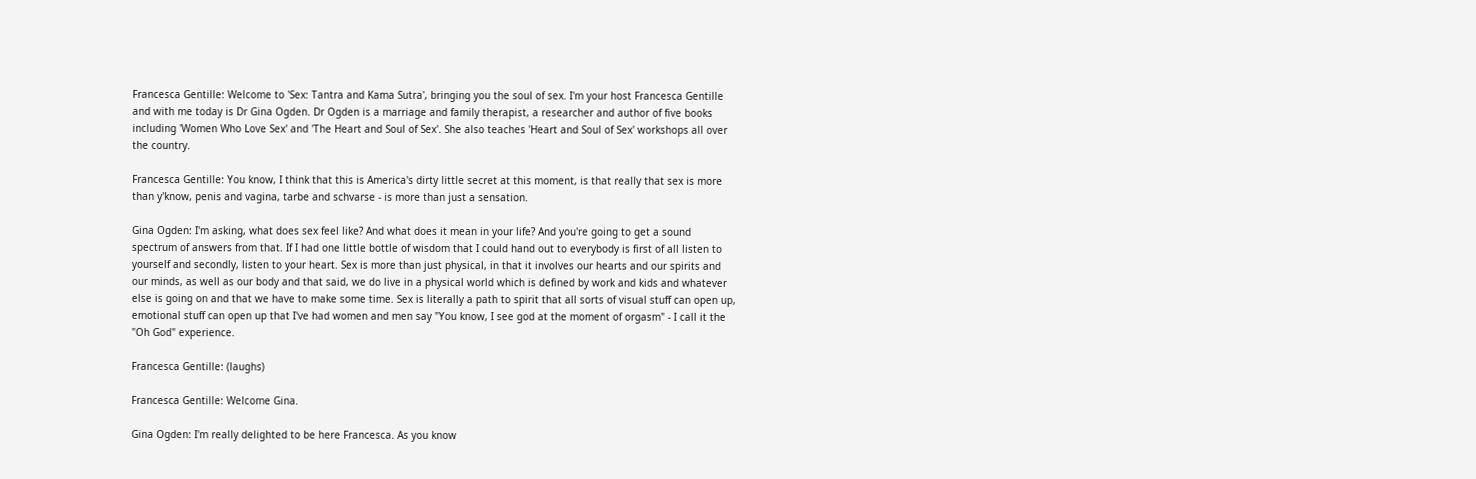Francesca Gentille: Welcome to 'Sex: Tantra and Kama Sutra', bringing you the soul of sex. I'm your host Francesca Gentille and with me today is Dr Gina Ogden. Dr Ogden is a marriage and family therapist, a researcher and author of five books including 'Women Who Love Sex' and 'The Heart and Soul of Sex'. She also teaches 'Heart and Soul of Sex' workshops all over the country.

Francesca Gentille: You know, I think that this is America's dirty little secret at this moment, is that really that sex is more than y'know, penis and vagina, tarbe and schvarse - is more than just a sensation.

Gina Ogden: I'm asking, what does sex feel like? And what does it mean in your life? And you're going to get a sound spectrum of answers from that. If I had one little bottle of wisdom that I could hand out to everybody is first of all listen to yourself and secondly, listen to your heart. Sex is more than just physical, in that it involves our hearts and our spirits and our minds, as well as our body and that said, we do live in a physical world which is defined by work and kids and whatever else is going on and that we have to make some time. Sex is literally a path to spirit that all sorts of visual stuff can open up, emotional stuff can open up that I've had women and men say "You know, I see god at the moment of orgasm" - I call it the "Oh God" experience.

Francesca Gentille: (laughs)

Francesca Gentille: Welcome Gina.

Gina Ogden: I'm really delighted to be here Francesca. As you know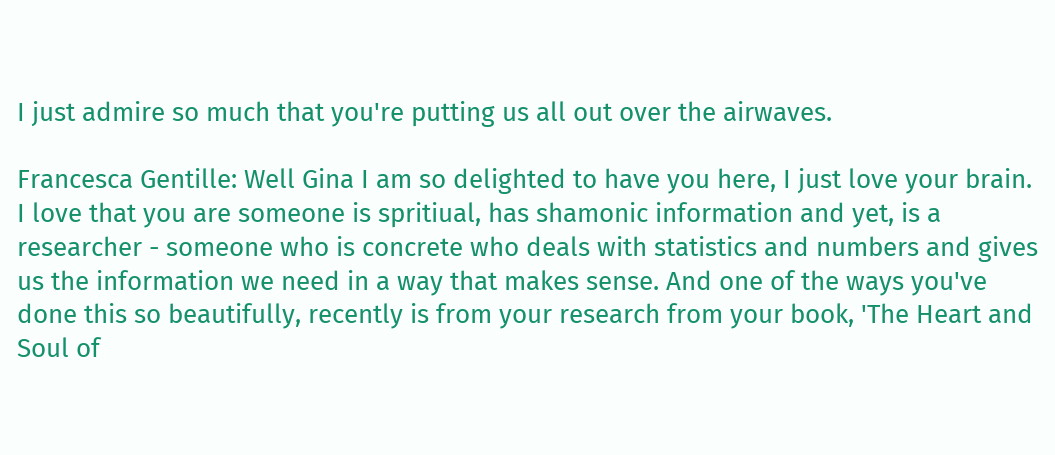I just admire so much that you're putting us all out over the airwaves.

Francesca Gentille: Well Gina I am so delighted to have you here, I just love your brain. I love that you are someone is spritiual, has shamonic information and yet, is a researcher - someone who is concrete who deals with statistics and numbers and gives us the information we need in a way that makes sense. And one of the ways you've done this so beautifully, recently is from your research from your book, 'The Heart and Soul of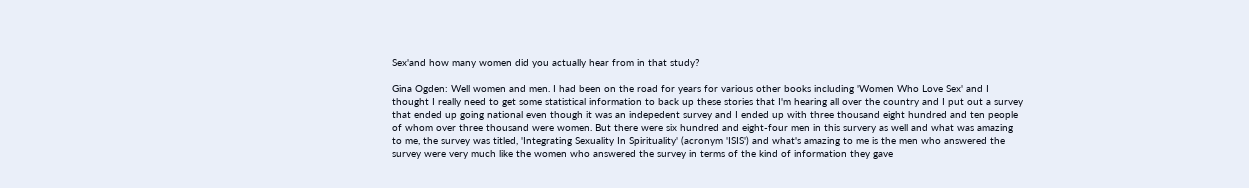Sex'and how many women did you actually hear from in that study?

Gina Ogden: Well women and men. I had been on the road for years for various other books including 'Women Who Love Sex' and I thought I really need to get some statistical information to back up these stories that I'm hearing all over the country and I put out a survey that ended up going national even though it was an indepedent survey and I ended up with three thousand eight hundred and ten people of whom over three thousand were women. But there were six hundred and eight-four men in this survery as well and what was amazing to me, the survey was titled, 'Integrating Sexuality In Spirituality' (acronym 'ISIS') and what's amazing to me is the men who answered the survey were very much like the women who answered the survey in terms of the kind of information they gave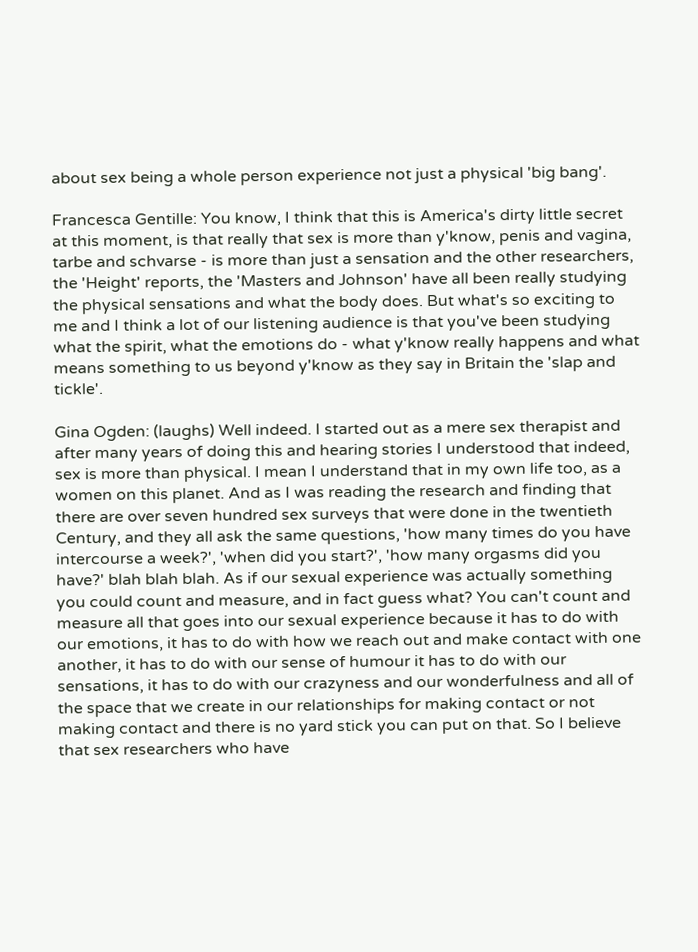about sex being a whole person experience not just a physical 'big bang'.

Francesca Gentille: You know, I think that this is America's dirty little secret at this moment, is that really that sex is more than y'know, penis and vagina, tarbe and schvarse - is more than just a sensation and the other researchers, the 'Height' reports, the 'Masters and Johnson' have all been really studying the physical sensations and what the body does. But what's so exciting to me and I think a lot of our listening audience is that you've been studying what the spirit, what the emotions do - what y'know really happens and what means something to us beyond y'know as they say in Britain the 'slap and tickle'.

Gina Ogden: (laughs) Well indeed. I started out as a mere sex therapist and after many years of doing this and hearing stories I understood that indeed, sex is more than physical. I mean I understand that in my own life too, as a women on this planet. And as I was reading the research and finding that there are over seven hundred sex surveys that were done in the twentieth Century, and they all ask the same questions, 'how many times do you have intercourse a week?', 'when did you start?', 'how many orgasms did you have?' blah blah blah. As if our sexual experience was actually something you could count and measure, and in fact guess what? You can't count and measure all that goes into our sexual experience because it has to do with our emotions, it has to do with how we reach out and make contact with one another, it has to do with our sense of humour it has to do with our sensations, it has to do with our crazyness and our wonderfulness and all of the space that we create in our relationships for making contact or not making contact and there is no yard stick you can put on that. So I believe that sex researchers who have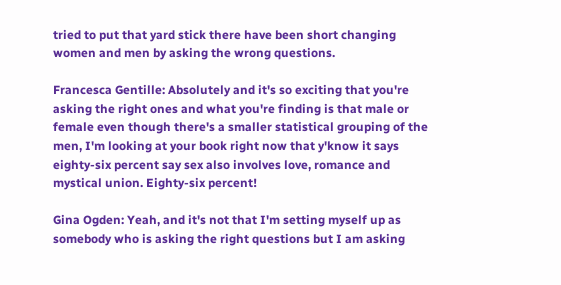tried to put that yard stick there have been short changing women and men by asking the wrong questions.

Francesca Gentille: Absolutely and it's so exciting that you're asking the right ones and what you're finding is that male or female even though there's a smaller statistical grouping of the men, I'm looking at your book right now that y'know it says eighty-six percent say sex also involves love, romance and mystical union. Eighty-six percent!

Gina Ogden: Yeah, and it's not that I'm setting myself up as somebody who is asking the right questions but I am asking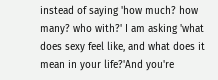instead of saying 'how much? how many? who with?' I am asking 'what does sexy feel like, and what does it mean in your life?'And you're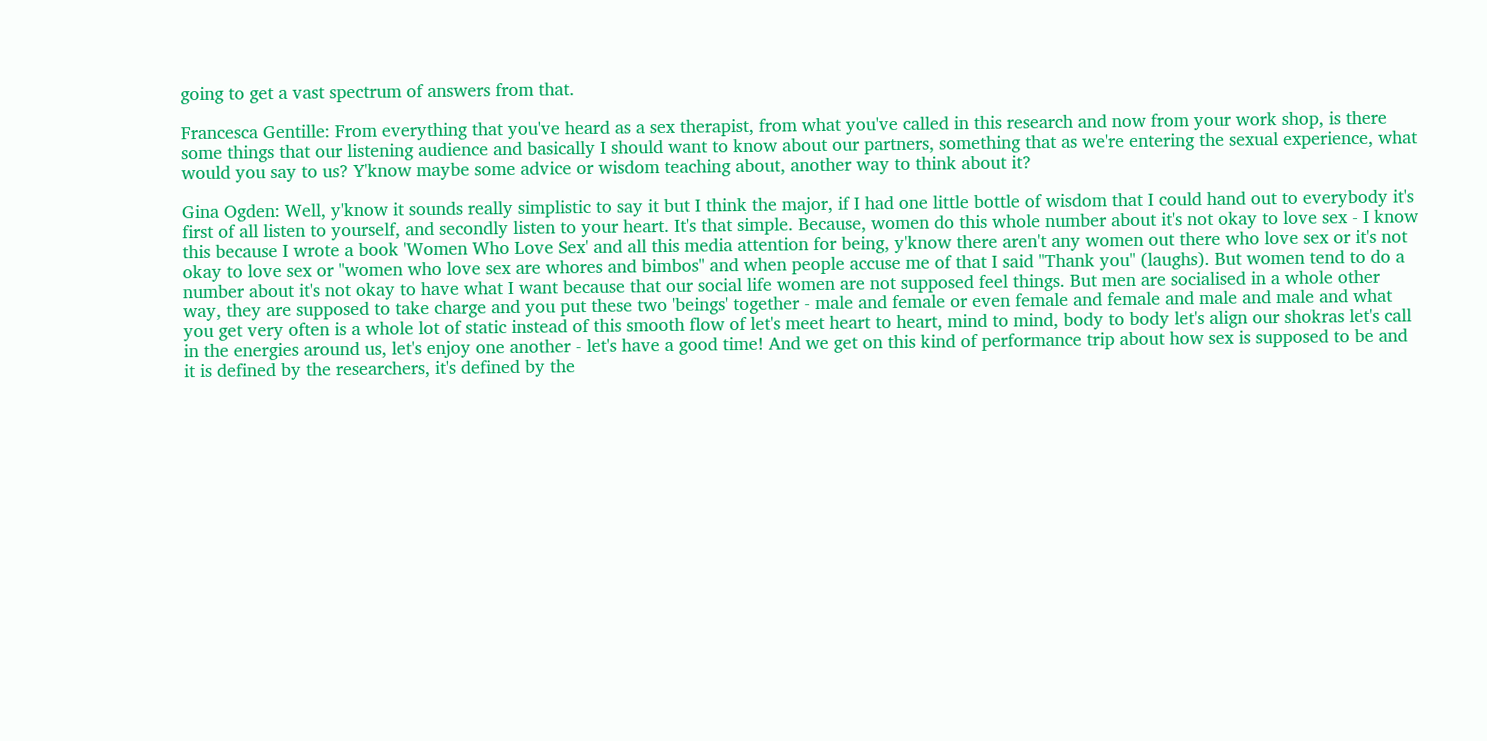going to get a vast spectrum of answers from that.

Francesca Gentille: From everything that you've heard as a sex therapist, from what you've called in this research and now from your work shop, is there some things that our listening audience and basically I should want to know about our partners, something that as we're entering the sexual experience, what would you say to us? Y'know maybe some advice or wisdom teaching about, another way to think about it?

Gina Ogden: Well, y'know it sounds really simplistic to say it but I think the major, if I had one little bottle of wisdom that I could hand out to everybody it's first of all listen to yourself, and secondly listen to your heart. It's that simple. Because, women do this whole number about it's not okay to love sex - I know this because I wrote a book 'Women Who Love Sex' and all this media attention for being, y'know there aren't any women out there who love sex or it's not okay to love sex or "women who love sex are whores and bimbos" and when people accuse me of that I said "Thank you" (laughs). But women tend to do a number about it's not okay to have what I want because that our social life women are not supposed feel things. But men are socialised in a whole other way, they are supposed to take charge and you put these two 'beings' together - male and female or even female and female and male and male and what you get very often is a whole lot of static instead of this smooth flow of let's meet heart to heart, mind to mind, body to body let's align our shokras let's call in the energies around us, let's enjoy one another - let's have a good time! And we get on this kind of performance trip about how sex is supposed to be and it is defined by the researchers, it's defined by the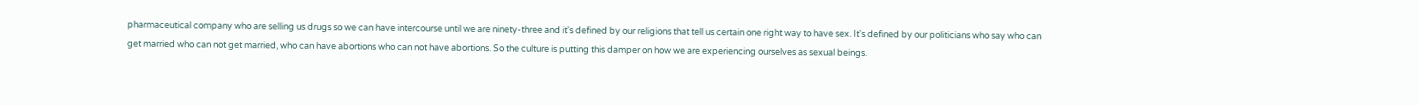pharmaceutical company who are selling us drugs so we can have intercourse until we are ninety-three and it's defined by our religions that tell us certain one right way to have sex. It's defined by our politicians who say who can get married who can not get married, who can have abortions who can not have abortions. So the culture is putting this damper on how we are experiencing ourselves as sexual beings.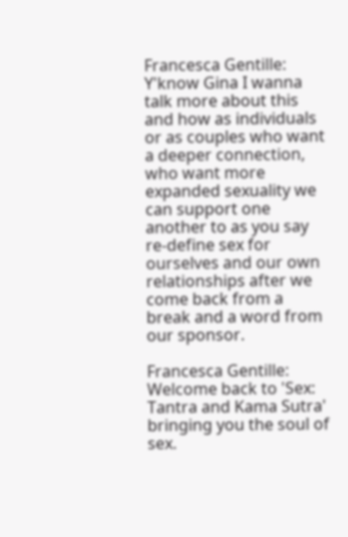Francesca Gentille: Y'know Gina I wanna talk more about this and how as individuals or as couples who want a deeper connection, who want more expanded sexuality we can support one another to as you say re-define sex for ourselves and our own relationships after we come back from a break and a word from our sponsor.

Francesca Gentille: Welcome back to 'Sex: Tantra and Kama Sutra' bringing you the soul of sex.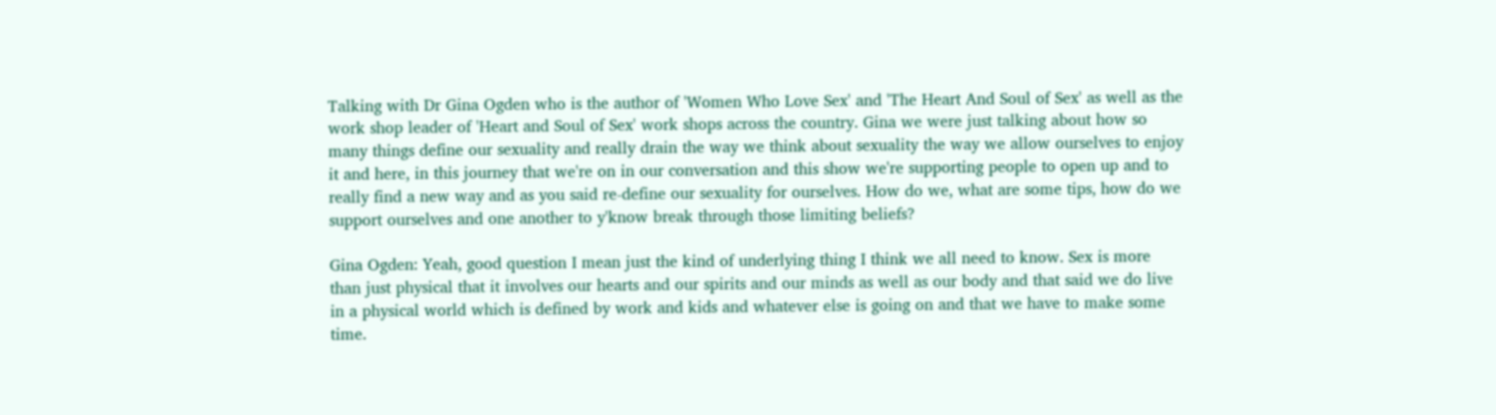Talking with Dr Gina Ogden who is the author of 'Women Who Love Sex' and 'The Heart And Soul of Sex' as well as the work shop leader of 'Heart and Soul of Sex' work shops across the country. Gina we were just talking about how so many things define our sexuality and really drain the way we think about sexuality the way we allow ourselves to enjoy it and here, in this journey that we're on in our conversation and this show we're supporting people to open up and to really find a new way and as you said re-define our sexuality for ourselves. How do we, what are some tips, how do we support ourselves and one another to y'know break through those limiting beliefs?

Gina Ogden: Yeah, good question I mean just the kind of underlying thing I think we all need to know. Sex is more than just physical that it involves our hearts and our spirits and our minds as well as our body and that said we do live in a physical world which is defined by work and kids and whatever else is going on and that we have to make some time.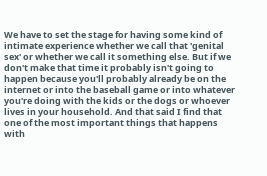We have to set the stage for having some kind of intimate experience whether we call that 'genital sex' or whether we call it something else. But if we don't make that time it probably isn't going to happen because you'll probably already be on the internet or into the baseball game or into whatever you're doing with the kids or the dogs or whoever lives in your household. And that said I find that one of the most important things that happens with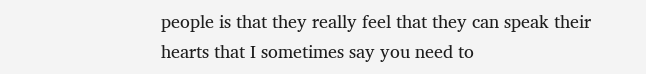people is that they really feel that they can speak their hearts that I sometimes say you need to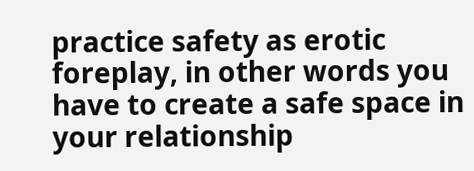practice safety as erotic foreplay, in other words you have to create a safe space in your relationship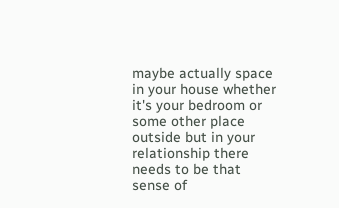maybe actually space in your house whether it's your bedroom or some other place outside but in your relationship there needs to be that sense of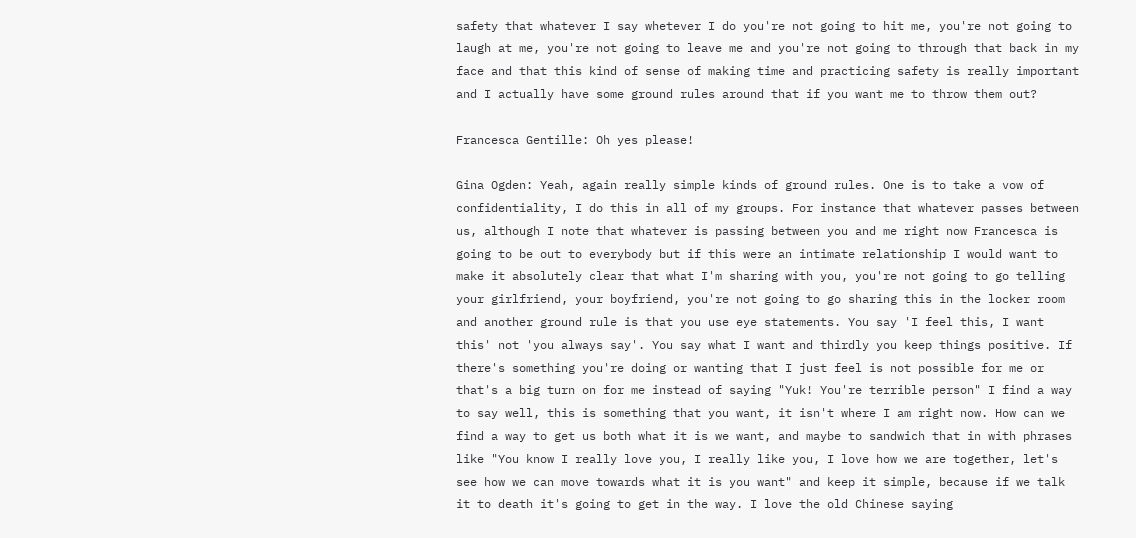safety that whatever I say whetever I do you're not going to hit me, you're not going to laugh at me, you're not going to leave me and you're not going to through that back in my face and that this kind of sense of making time and practicing safety is really important and I actually have some ground rules around that if you want me to throw them out?

Francesca Gentille: Oh yes please!

Gina Ogden: Yeah, again really simple kinds of ground rules. One is to take a vow of confidentiality, I do this in all of my groups. For instance that whatever passes between us, although I note that whatever is passing between you and me right now Francesca is going to be out to everybody but if this were an intimate relationship I would want to make it absolutely clear that what I'm sharing with you, you're not going to go telling your girlfriend, your boyfriend, you're not going to go sharing this in the locker room and another ground rule is that you use eye statements. You say 'I feel this, I want this' not 'you always say'. You say what I want and thirdly you keep things positive. If there's something you're doing or wanting that I just feel is not possible for me or that's a big turn on for me instead of saying "Yuk! You're terrible person" I find a way to say well, this is something that you want, it isn't where I am right now. How can we find a way to get us both what it is we want, and maybe to sandwich that in with phrases like "You know I really love you, I really like you, I love how we are together, let's see how we can move towards what it is you want" and keep it simple, because if we talk it to death it's going to get in the way. I love the old Chinese saying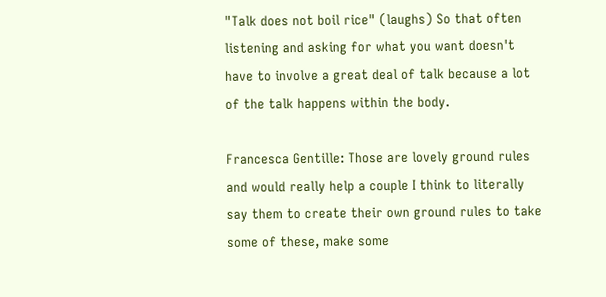"Talk does not boil rice" (laughs) So that often listening and asking for what you want doesn't have to involve a great deal of talk because a lot of the talk happens within the body.

Francesca Gentille: Those are lovely ground rules and would really help a couple I think to literally say them to create their own ground rules to take some of these, make some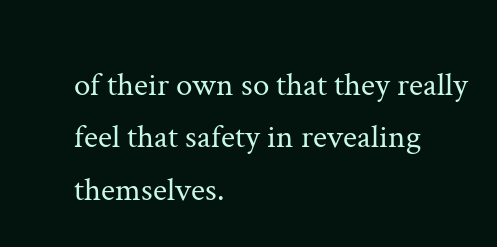of their own so that they really feel that safety in revealing themselves.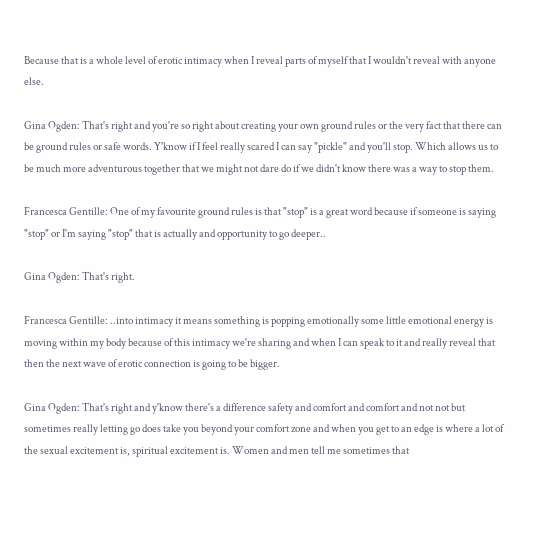Because that is a whole level of erotic intimacy when I reveal parts of myself that I wouldn't reveal with anyone else.

Gina Ogden: That's right and you're so right about creating your own ground rules or the very fact that there can be ground rules or safe words. Y'know if I feel really scared I can say "pickle" and you'll stop. Which allows us to be much more adventurous together that we might not dare do if we didn't know there was a way to stop them.

Francesca Gentille: One of my favourite ground rules is that "stop" is a great word because if someone is saying "stop" or I'm saying "stop" that is actually and opportunity to go deeper..

Gina Ogden: That's right.

Francesca Gentille: ..into intimacy it means something is popping emotionally some little emotional energy is moving within my body because of this intimacy we're sharing and when I can speak to it and really reveal that then the next wave of erotic connection is going to be bigger.

Gina Ogden: That's right and y'know there's a difference safety and comfort and comfort and not not but sometimes really letting go does take you beyond your comfort zone and when you get to an edge is where a lot of the sexual excitement is, spiritual excitement is. Women and men tell me sometimes that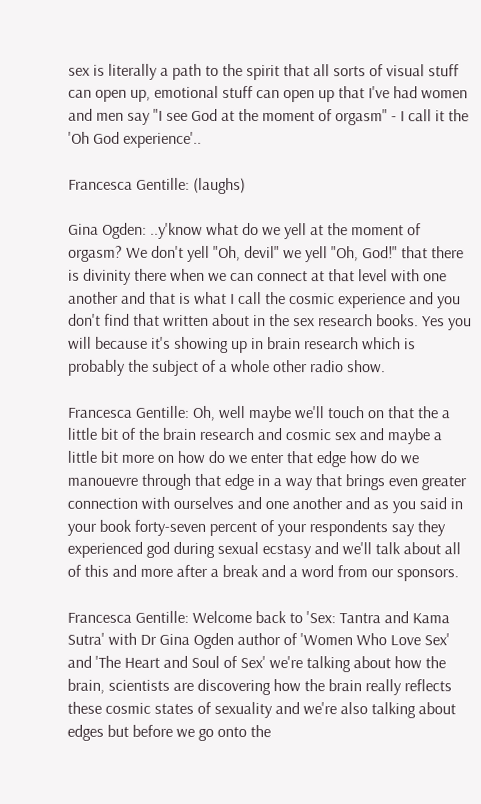sex is literally a path to the spirit that all sorts of visual stuff can open up, emotional stuff can open up that I've had women and men say "I see God at the moment of orgasm" - I call it the 'Oh God experience'..

Francesca Gentille: (laughs)

Gina Ogden: ..y'know what do we yell at the moment of orgasm? We don't yell "Oh, devil" we yell "Oh, God!" that there is divinity there when we can connect at that level with one another and that is what I call the cosmic experience and you don't find that written about in the sex research books. Yes you will because it's showing up in brain research which is probably the subject of a whole other radio show.

Francesca Gentille: Oh, well maybe we'll touch on that the a little bit of the brain research and cosmic sex and maybe a little bit more on how do we enter that edge how do we manouevre through that edge in a way that brings even greater connection with ourselves and one another and as you said in your book forty-seven percent of your respondents say they experienced god during sexual ecstasy and we'll talk about all of this and more after a break and a word from our sponsors.

Francesca Gentille: Welcome back to 'Sex: Tantra and Kama Sutra' with Dr Gina Ogden author of 'Women Who Love Sex' and 'The Heart and Soul of Sex' we're talking about how the brain, scientists are discovering how the brain really reflects these cosmic states of sexuality and we're also talking about edges but before we go onto the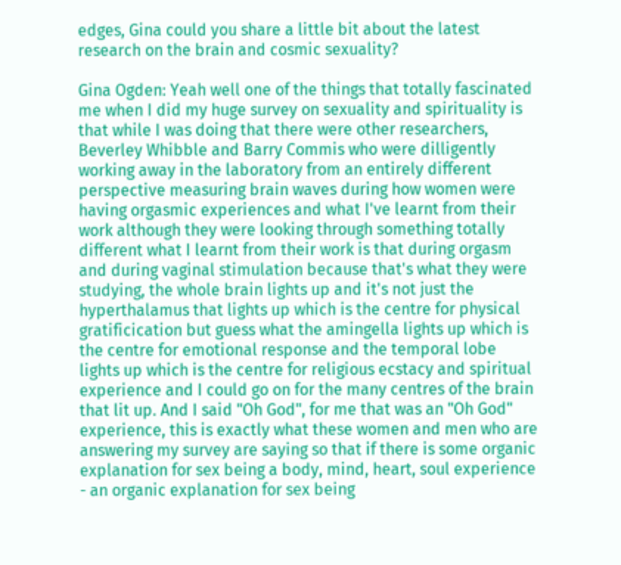edges, Gina could you share a little bit about the latest research on the brain and cosmic sexuality?

Gina Ogden: Yeah well one of the things that totally fascinated me when I did my huge survey on sexuality and spirituality is that while I was doing that there were other researchers, Beverley Whibble and Barry Commis who were dilligently working away in the laboratory from an entirely different perspective measuring brain waves during how women were having orgasmic experiences and what I've learnt from their work although they were looking through something totally different what I learnt from their work is that during orgasm and during vaginal stimulation because that's what they were studying, the whole brain lights up and it's not just the hyperthalamus that lights up which is the centre for physical gratificication but guess what the amingella lights up which is the centre for emotional response and the temporal lobe lights up which is the centre for religious ecstacy and spiritual experience and I could go on for the many centres of the brain that lit up. And I said "Oh God", for me that was an "Oh God" experience, this is exactly what these women and men who are answering my survey are saying so that if there is some organic explanation for sex being a body, mind, heart, soul experience - an organic explanation for sex being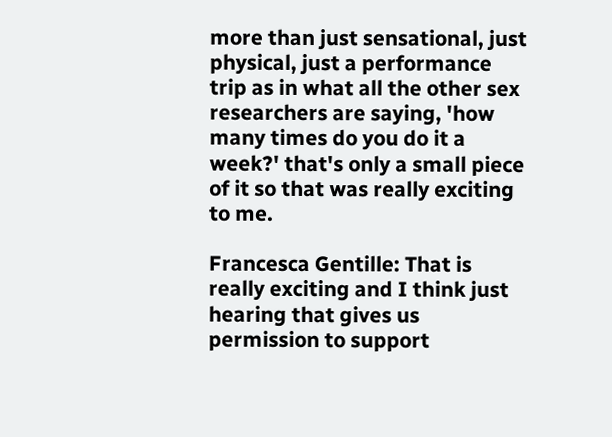more than just sensational, just physical, just a performance trip as in what all the other sex researchers are saying, 'how many times do you do it a week?' that's only a small piece of it so that was really exciting to me.

Francesca Gentille: That is really exciting and I think just hearing that gives us permission to support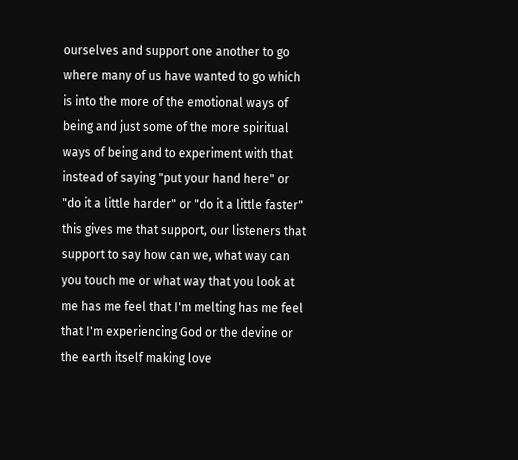ourselves and support one another to go where many of us have wanted to go which is into the more of the emotional ways of being and just some of the more spiritual ways of being and to experiment with that instead of saying "put your hand here" or "do it a little harder" or "do it a little faster" this gives me that support, our listeners that support to say how can we, what way can you touch me or what way that you look at me has me feel that I'm melting has me feel that I'm experiencing God or the devine or the earth itself making love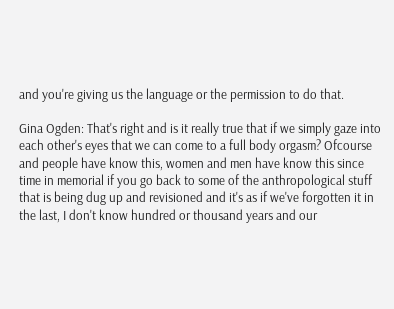and you're giving us the language or the permission to do that.

Gina Ogden: That's right and is it really true that if we simply gaze into each other's eyes that we can come to a full body orgasm? Ofcourse and people have know this, women and men have know this since time in memorial if you go back to some of the anthropological stuff that is being dug up and revisioned and it's as if we've forgotten it in the last, I don't know hundred or thousand years and our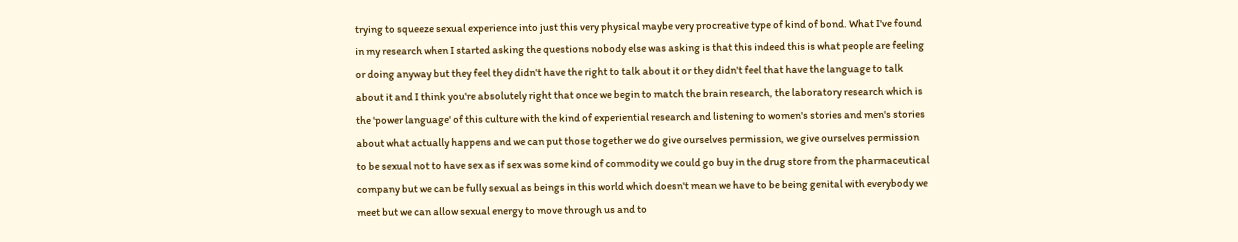trying to squeeze sexual experience into just this very physical maybe very procreative type of kind of bond. What I've found in my research when I started asking the questions nobody else was asking is that this indeed this is what people are feeling or doing anyway but they feel they didn't have the right to talk about it or they didn't feel that have the language to talk about it and I think you're absolutely right that once we begin to match the brain research, the laboratory research which is the 'power language' of this culture with the kind of experiential research and listening to women's stories and men's stories about what actually happens and we can put those together we do give ourselves permission, we give ourselves permission to be sexual not to have sex as if sex was some kind of commodity we could go buy in the drug store from the pharmaceutical company but we can be fully sexual as beings in this world which doesn't mean we have to be being genital with everybody we meet but we can allow sexual energy to move through us and to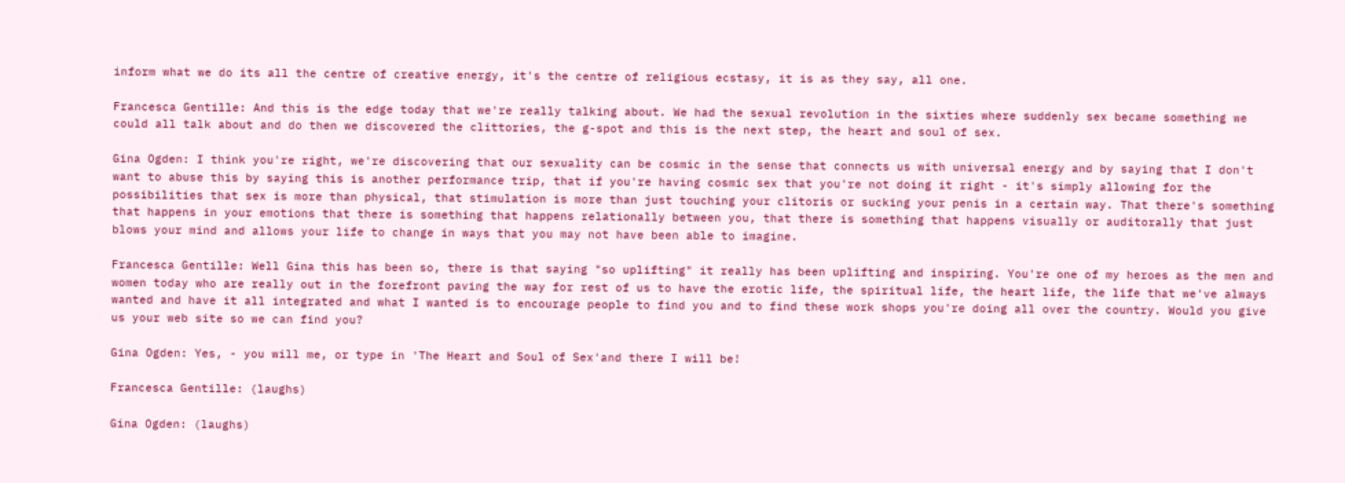inform what we do its all the centre of creative energy, it's the centre of religious ecstasy, it is as they say, all one.

Francesca Gentille: And this is the edge today that we're really talking about. We had the sexual revolution in the sixties where suddenly sex became something we could all talk about and do then we discovered the clittories, the g-spot and this is the next step, the heart and soul of sex.

Gina Ogden: I think you're right, we're discovering that our sexuality can be cosmic in the sense that connects us with universal energy and by saying that I don't want to abuse this by saying this is another performance trip, that if you're having cosmic sex that you're not doing it right - it's simply allowing for the possibilities that sex is more than physical, that stimulation is more than just touching your clitoris or sucking your penis in a certain way. That there's something that happens in your emotions that there is something that happens relationally between you, that there is something that happens visually or auditorally that just blows your mind and allows your life to change in ways that you may not have been able to imagine.

Francesca Gentille: Well Gina this has been so, there is that saying "so uplifting" it really has been uplifting and inspiring. You're one of my heroes as the men and women today who are really out in the forefront paving the way for rest of us to have the erotic life, the spiritual life, the heart life, the life that we've always wanted and have it all integrated and what I wanted is to encourage people to find you and to find these work shops you're doing all over the country. Would you give us your web site so we can find you?

Gina Ogden: Yes, - you will me, or type in 'The Heart and Soul of Sex'and there I will be!

Francesca Gentille: (laughs)

Gina Ogden: (laughs)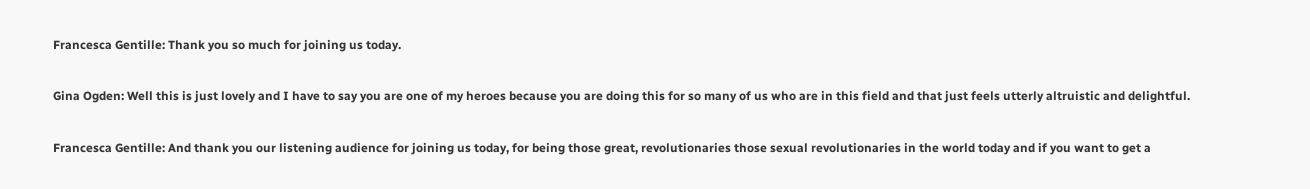Francesca Gentille: Thank you so much for joining us today.

Gina Ogden: Well this is just lovely and I have to say you are one of my heroes because you are doing this for so many of us who are in this field and that just feels utterly altruistic and delightful.

Francesca Gentille: And thank you our listening audience for joining us today, for being those great, revolutionaries those sexual revolutionaries in the world today and if you want to get a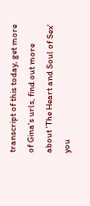transcript of this today, get more of Gina's urls, find out more about 'The Heart and Soul of Sex' you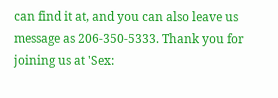can find it at, and you can also leave us message as 206-350-5333. Thank you for joining us at 'Sex: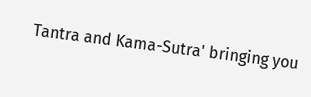Tantra and Kama-Sutra' bringing you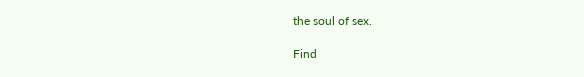the soul of sex.

Find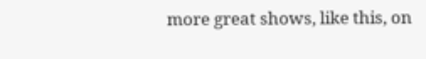more great shows, like this, on